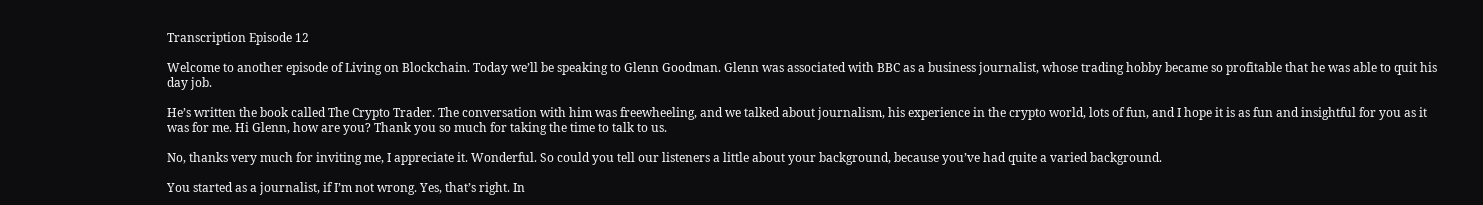Transcription Episode 12

Welcome to another episode of Living on Blockchain. Today we’ll be speaking to Glenn Goodman. Glenn was associated with BBC as a business journalist, whose trading hobby became so profitable that he was able to quit his day job.

He’s written the book called The Crypto Trader. The conversation with him was freewheeling, and we talked about journalism, his experience in the crypto world, lots of fun, and I hope it is as fun and insightful for you as it was for me. Hi Glenn, how are you? Thank you so much for taking the time to talk to us.

No, thanks very much for inviting me, I appreciate it. Wonderful. So could you tell our listeners a little about your background, because you’ve had quite a varied background.

You started as a journalist, if I’m not wrong. Yes, that’s right. In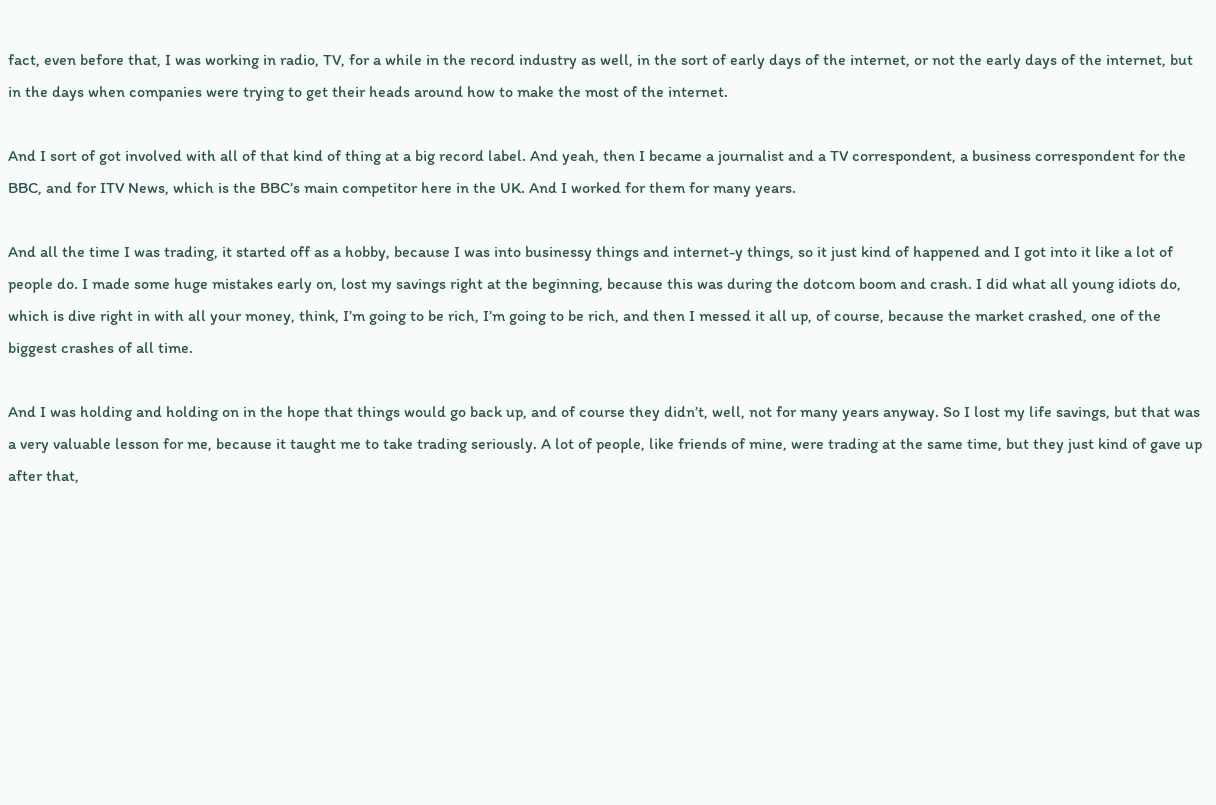fact, even before that, I was working in radio, TV, for a while in the record industry as well, in the sort of early days of the internet, or not the early days of the internet, but in the days when companies were trying to get their heads around how to make the most of the internet.

And I sort of got involved with all of that kind of thing at a big record label. And yeah, then I became a journalist and a TV correspondent, a business correspondent for the BBC, and for ITV News, which is the BBC’s main competitor here in the UK. And I worked for them for many years.

And all the time I was trading, it started off as a hobby, because I was into businessy things and internet-y things, so it just kind of happened and I got into it like a lot of people do. I made some huge mistakes early on, lost my savings right at the beginning, because this was during the dotcom boom and crash. I did what all young idiots do, which is dive right in with all your money, think, I’m going to be rich, I’m going to be rich, and then I messed it all up, of course, because the market crashed, one of the biggest crashes of all time.

And I was holding and holding on in the hope that things would go back up, and of course they didn’t, well, not for many years anyway. So I lost my life savings, but that was a very valuable lesson for me, because it taught me to take trading seriously. A lot of people, like friends of mine, were trading at the same time, but they just kind of gave up after that,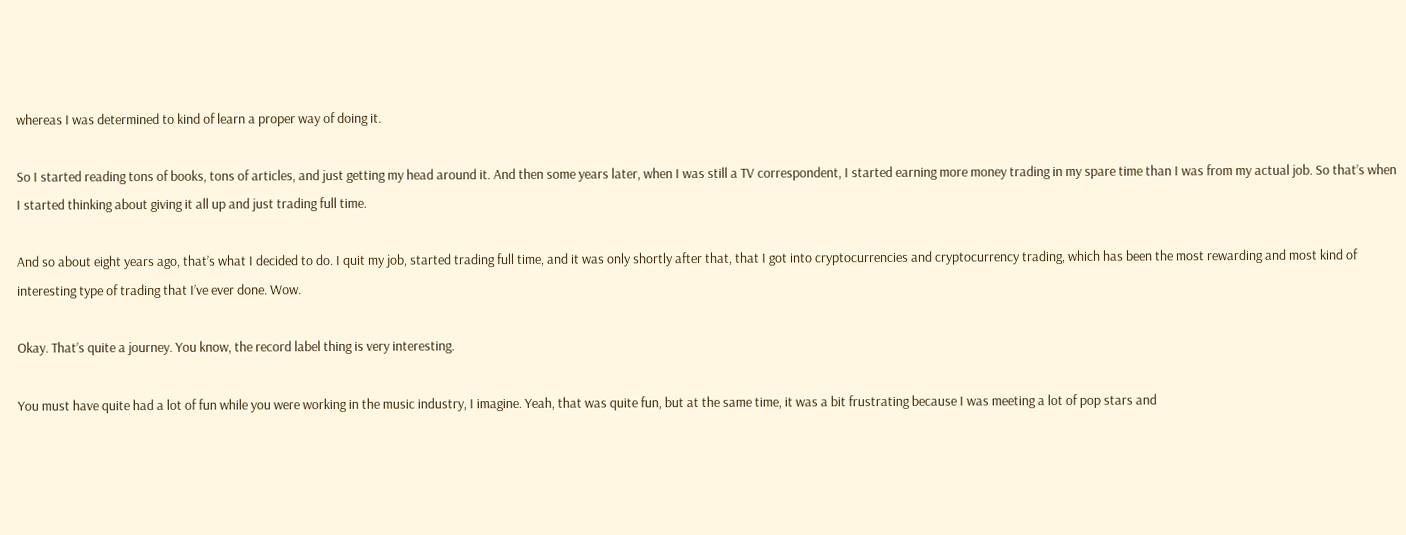whereas I was determined to kind of learn a proper way of doing it.

So I started reading tons of books, tons of articles, and just getting my head around it. And then some years later, when I was still a TV correspondent, I started earning more money trading in my spare time than I was from my actual job. So that’s when I started thinking about giving it all up and just trading full time.

And so about eight years ago, that’s what I decided to do. I quit my job, started trading full time, and it was only shortly after that, that I got into cryptocurrencies and cryptocurrency trading, which has been the most rewarding and most kind of interesting type of trading that I’ve ever done. Wow.

Okay. That’s quite a journey. You know, the record label thing is very interesting.

You must have quite had a lot of fun while you were working in the music industry, I imagine. Yeah, that was quite fun, but at the same time, it was a bit frustrating because I was meeting a lot of pop stars and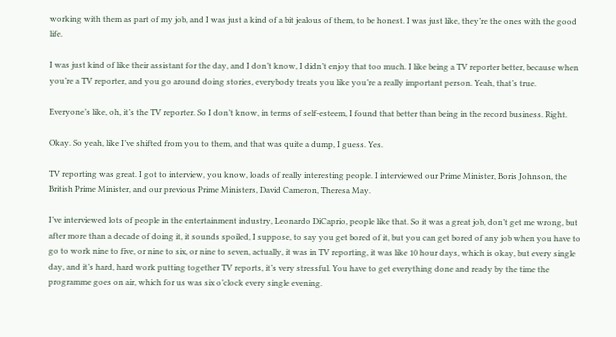working with them as part of my job, and I was just a kind of a bit jealous of them, to be honest. I was just like, they’re the ones with the good life.

I was just kind of like their assistant for the day, and I don’t know, I didn’t enjoy that too much. I like being a TV reporter better, because when you’re a TV reporter, and you go around doing stories, everybody treats you like you’re a really important person. Yeah, that’s true.

Everyone’s like, oh, it’s the TV reporter. So I don’t know, in terms of self-esteem, I found that better than being in the record business. Right.

Okay. So yeah, like I’ve shifted from you to them, and that was quite a dump, I guess. Yes.

TV reporting was great. I got to interview, you know, loads of really interesting people. I interviewed our Prime Minister, Boris Johnson, the British Prime Minister, and our previous Prime Ministers, David Cameron, Theresa May.

I’ve interviewed lots of people in the entertainment industry, Leonardo DiCaprio, people like that. So it was a great job, don’t get me wrong, but after more than a decade of doing it, it sounds spoiled, I suppose, to say you get bored of it, but you can get bored of any job when you have to go to work nine to five, or nine to six, or nine to seven, actually, it was in TV reporting, it was like 10 hour days, which is okay, but every single day, and it’s hard, hard work putting together TV reports, it’s very stressful. You have to get everything done and ready by the time the programme goes on air, which for us was six o’clock every single evening.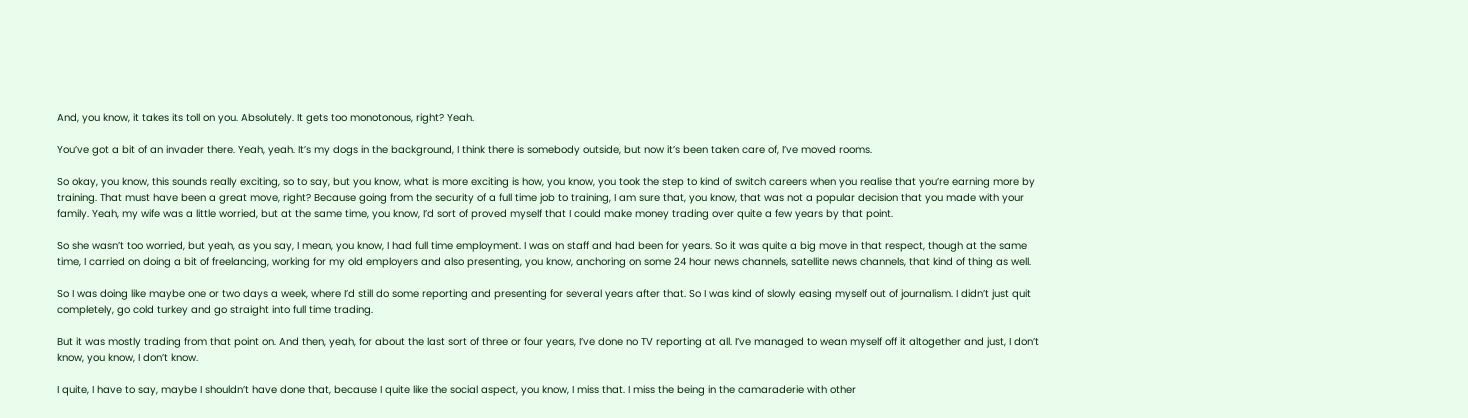And, you know, it takes its toll on you. Absolutely. It gets too monotonous, right? Yeah.

You’ve got a bit of an invader there. Yeah, yeah. It’s my dogs in the background, I think there is somebody outside, but now it’s been taken care of, I’ve moved rooms.

So okay, you know, this sounds really exciting, so to say, but you know, what is more exciting is how, you know, you took the step to kind of switch careers when you realise that you’re earning more by training. That must have been a great move, right? Because going from the security of a full time job to training, I am sure that, you know, that was not a popular decision that you made with your family. Yeah, my wife was a little worried, but at the same time, you know, I’d sort of proved myself that I could make money trading over quite a few years by that point.

So she wasn’t too worried, but yeah, as you say, I mean, you know, I had full time employment. I was on staff and had been for years. So it was quite a big move in that respect, though at the same time, I carried on doing a bit of freelancing, working for my old employers and also presenting, you know, anchoring on some 24 hour news channels, satellite news channels, that kind of thing as well.

So I was doing like maybe one or two days a week, where I’d still do some reporting and presenting for several years after that. So I was kind of slowly easing myself out of journalism. I didn’t just quit completely, go cold turkey and go straight into full time trading.

But it was mostly trading from that point on. And then, yeah, for about the last sort of three or four years, I’ve done no TV reporting at all. I’ve managed to wean myself off it altogether and just, I don’t know, you know, I don’t know.

I quite, I have to say, maybe I shouldn’t have done that, because I quite like the social aspect, you know, I miss that. I miss the being in the camaraderie with other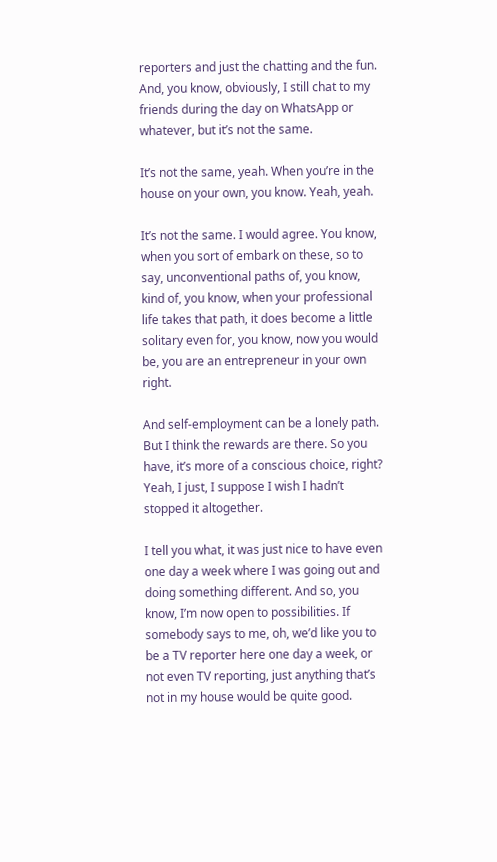reporters and just the chatting and the fun. And, you know, obviously, I still chat to my friends during the day on WhatsApp or whatever, but it’s not the same.

It’s not the same, yeah. When you’re in the house on your own, you know. Yeah, yeah.

It’s not the same. I would agree. You know, when you sort of embark on these, so to say, unconventional paths of, you know, kind of, you know, when your professional life takes that path, it does become a little solitary even for, you know, now you would be, you are an entrepreneur in your own right.

And self-employment can be a lonely path. But I think the rewards are there. So you have, it’s more of a conscious choice, right? Yeah, I just, I suppose I wish I hadn’t stopped it altogether.

I tell you what, it was just nice to have even one day a week where I was going out and doing something different. And so, you know, I’m now open to possibilities. If somebody says to me, oh, we’d like you to be a TV reporter here one day a week, or not even TV reporting, just anything that’s not in my house would be quite good.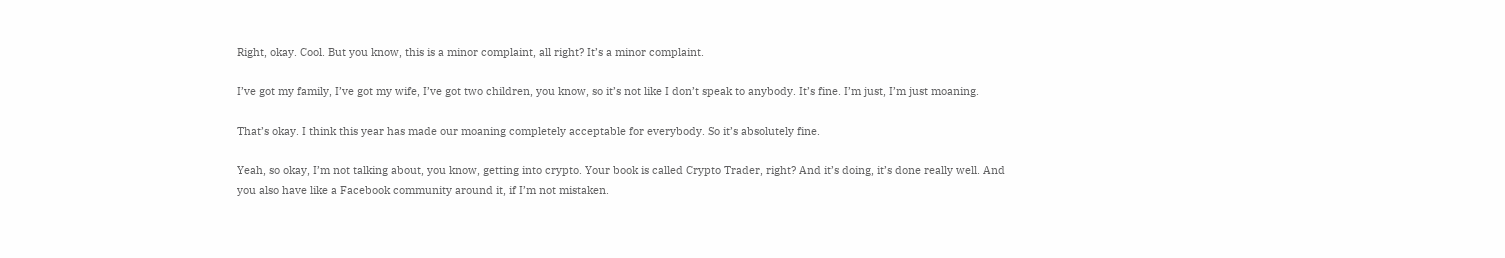Right, okay. Cool. But you know, this is a minor complaint, all right? It’s a minor complaint.

I’ve got my family, I’ve got my wife, I’ve got two children, you know, so it’s not like I don’t speak to anybody. It’s fine. I’m just, I’m just moaning.

That’s okay. I think this year has made our moaning completely acceptable for everybody. So it’s absolutely fine.

Yeah, so okay, I’m not talking about, you know, getting into crypto. Your book is called Crypto Trader, right? And it’s doing, it’s done really well. And you also have like a Facebook community around it, if I’m not mistaken.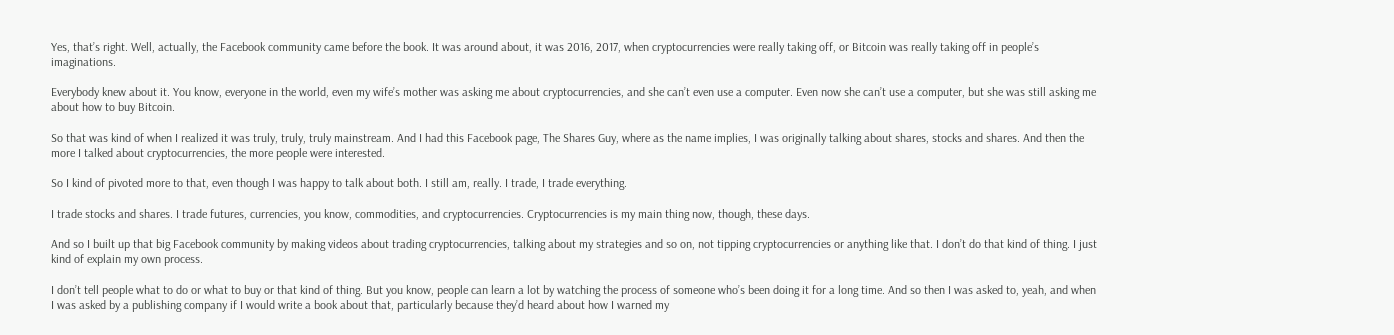Yes, that’s right. Well, actually, the Facebook community came before the book. It was around about, it was 2016, 2017, when cryptocurrencies were really taking off, or Bitcoin was really taking off in people’s imaginations.

Everybody knew about it. You know, everyone in the world, even my wife’s mother was asking me about cryptocurrencies, and she can’t even use a computer. Even now she can’t use a computer, but she was still asking me about how to buy Bitcoin.

So that was kind of when I realized it was truly, truly, truly mainstream. And I had this Facebook page, The Shares Guy, where as the name implies, I was originally talking about shares, stocks and shares. And then the more I talked about cryptocurrencies, the more people were interested.

So I kind of pivoted more to that, even though I was happy to talk about both. I still am, really. I trade, I trade everything.

I trade stocks and shares. I trade futures, currencies, you know, commodities, and cryptocurrencies. Cryptocurrencies is my main thing now, though, these days.

And so I built up that big Facebook community by making videos about trading cryptocurrencies, talking about my strategies and so on, not tipping cryptocurrencies or anything like that. I don’t do that kind of thing. I just kind of explain my own process.

I don’t tell people what to do or what to buy or that kind of thing. But you know, people can learn a lot by watching the process of someone who’s been doing it for a long time. And so then I was asked to, yeah, and when I was asked by a publishing company if I would write a book about that, particularly because they’d heard about how I warned my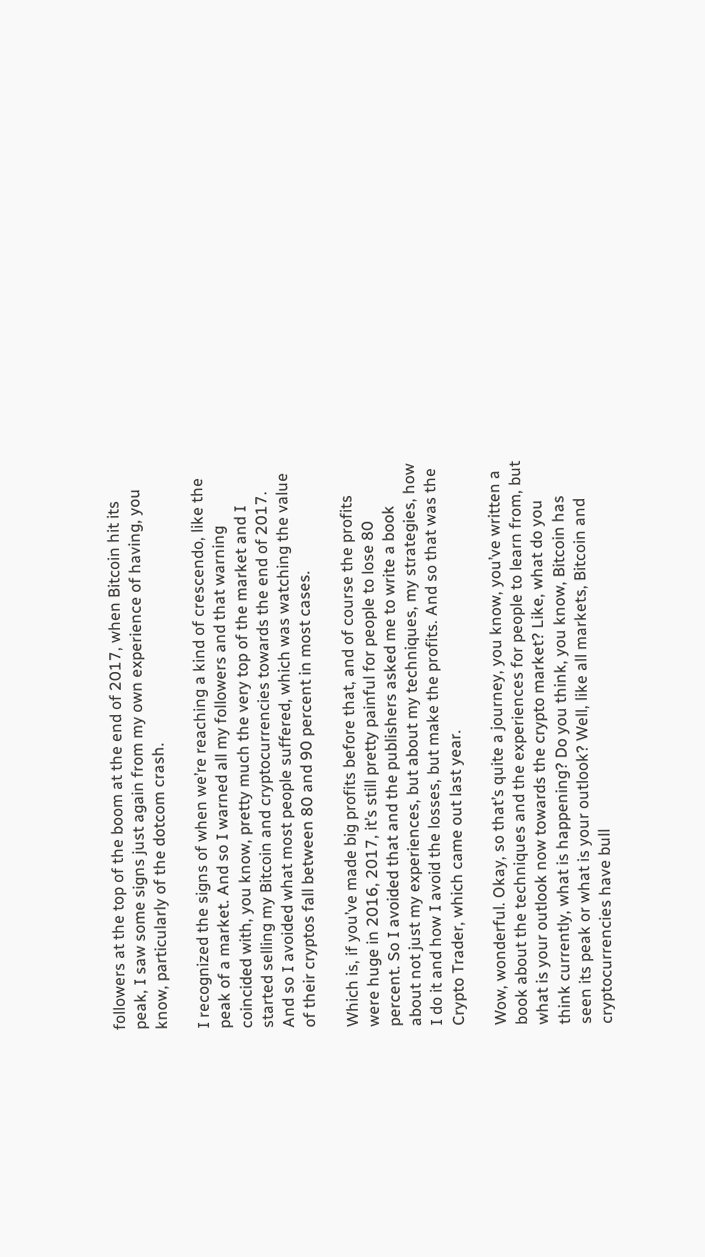followers at the top of the boom at the end of 2017, when Bitcoin hit its peak, I saw some signs just again from my own experience of having, you know, particularly of the dotcom crash.

I recognized the signs of when we’re reaching a kind of crescendo, like the peak of a market. And so I warned all my followers and that warning coincided with, you know, pretty much the very top of the market and I started selling my Bitcoin and cryptocurrencies towards the end of 2017. And so I avoided what most people suffered, which was watching the value of their cryptos fall between 80 and 90 percent in most cases.

Which is, if you’ve made big profits before that, and of course the profits were huge in 2016, 2017, it’s still pretty painful for people to lose 80 percent. So I avoided that and the publishers asked me to write a book about not just my experiences, but about my techniques, my strategies, how I do it and how I avoid the losses, but make the profits. And so that was the Crypto Trader, which came out last year.

Wow, wonderful. Okay, so that’s quite a journey, you know, you’ve written a book about the techniques and the experiences for people to learn from, but what is your outlook now towards the crypto market? Like, what do you think currently, what is happening? Do you think, you know, Bitcoin has seen its peak or what is your outlook? Well, like all markets, Bitcoin and cryptocurrencies have bull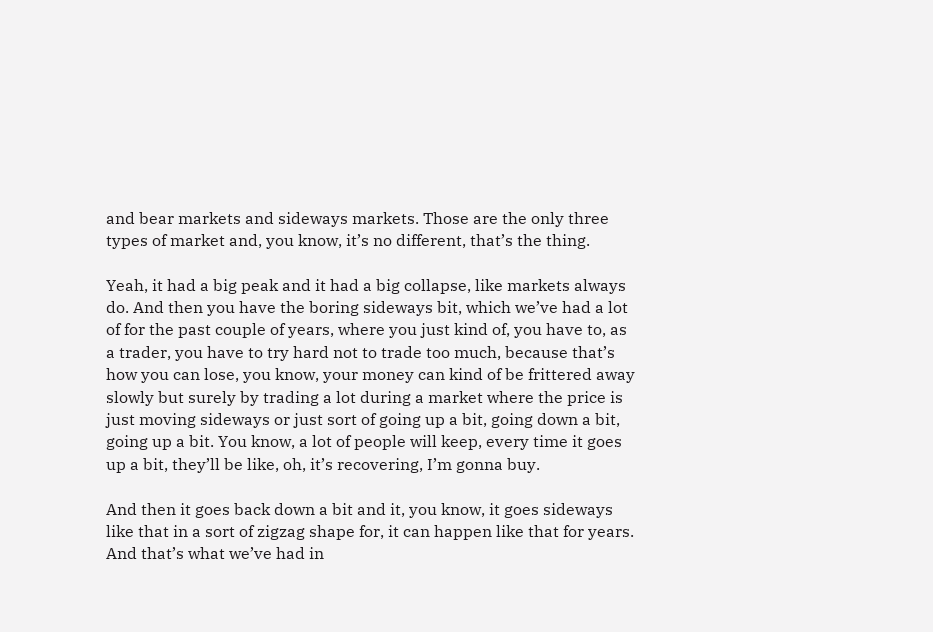and bear markets and sideways markets. Those are the only three types of market and, you know, it’s no different, that’s the thing.

Yeah, it had a big peak and it had a big collapse, like markets always do. And then you have the boring sideways bit, which we’ve had a lot of for the past couple of years, where you just kind of, you have to, as a trader, you have to try hard not to trade too much, because that’s how you can lose, you know, your money can kind of be frittered away slowly but surely by trading a lot during a market where the price is just moving sideways or just sort of going up a bit, going down a bit, going up a bit. You know, a lot of people will keep, every time it goes up a bit, they’ll be like, oh, it’s recovering, I’m gonna buy.

And then it goes back down a bit and it, you know, it goes sideways like that in a sort of zigzag shape for, it can happen like that for years. And that’s what we’ve had in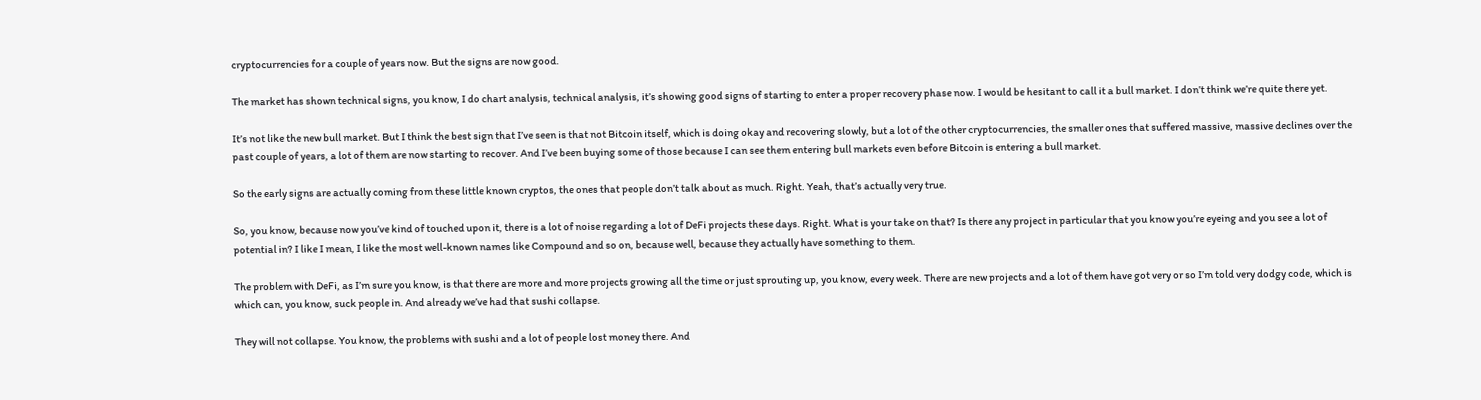cryptocurrencies for a couple of years now. But the signs are now good.

The market has shown technical signs, you know, I do chart analysis, technical analysis, it’s showing good signs of starting to enter a proper recovery phase now. I would be hesitant to call it a bull market. I don’t think we’re quite there yet.

It’s not like the new bull market. But I think the best sign that I’ve seen is that not Bitcoin itself, which is doing okay and recovering slowly, but a lot of the other cryptocurrencies, the smaller ones that suffered massive, massive declines over the past couple of years, a lot of them are now starting to recover. And I’ve been buying some of those because I can see them entering bull markets even before Bitcoin is entering a bull market.

So the early signs are actually coming from these little known cryptos, the ones that people don’t talk about as much. Right. Yeah, that’s actually very true.

So, you know, because now you’ve kind of touched upon it, there is a lot of noise regarding a lot of DeFi projects these days. Right. What is your take on that? Is there any project in particular that you know you’re eyeing and you see a lot of potential in? I like I mean, I like the most well-known names like Compound and so on, because well, because they actually have something to them.

The problem with DeFi, as I’m sure you know, is that there are more and more projects growing all the time or just sprouting up, you know, every week. There are new projects and a lot of them have got very or so I’m told very dodgy code, which is which can, you know, suck people in. And already we’ve had that sushi collapse.

They will not collapse. You know, the problems with sushi and a lot of people lost money there. And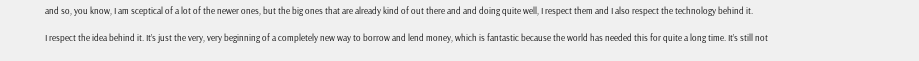and so, you know, I am sceptical of a lot of the newer ones, but the big ones that are already kind of out there and and doing quite well, I respect them and I also respect the technology behind it.

I respect the idea behind it. It’s just the very, very beginning of a completely new way to borrow and lend money, which is fantastic because the world has needed this for quite a long time. It’s still not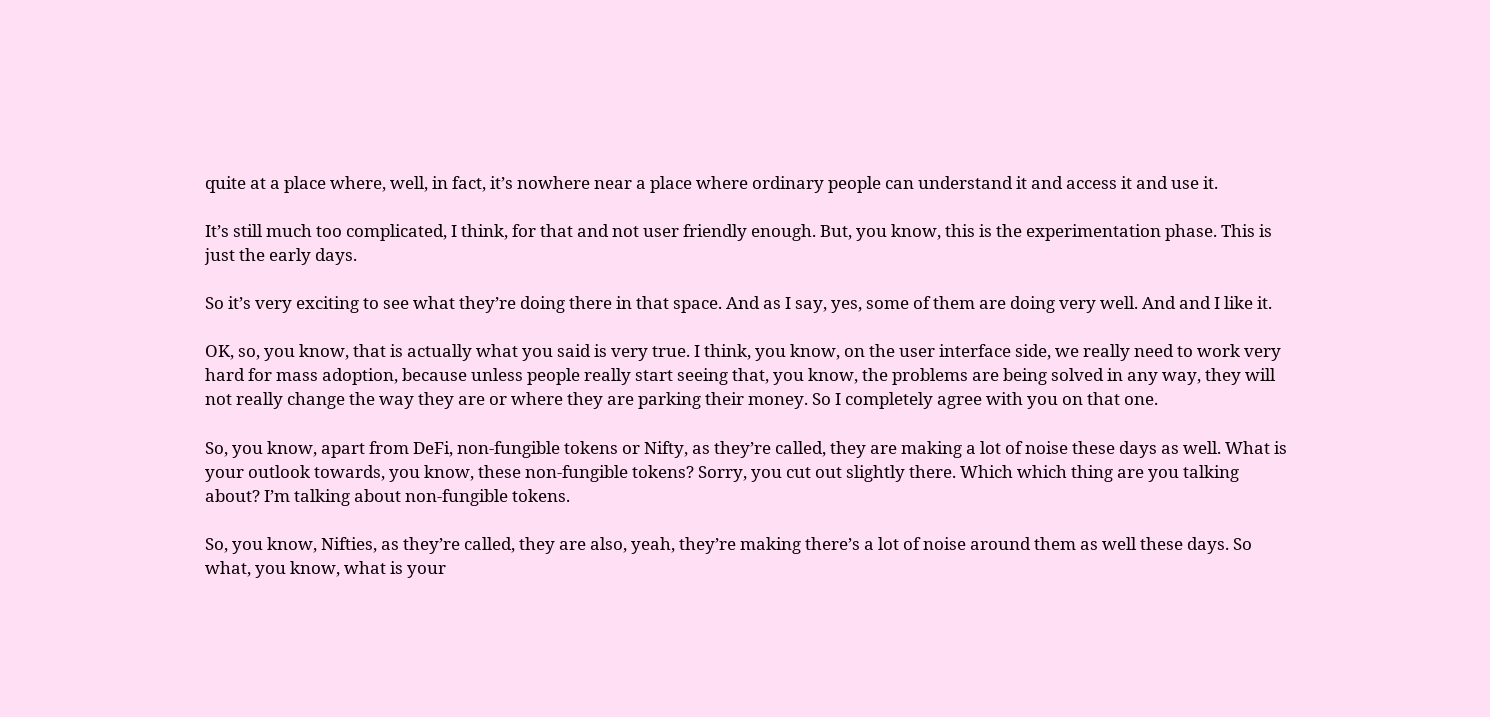quite at a place where, well, in fact, it’s nowhere near a place where ordinary people can understand it and access it and use it.

It’s still much too complicated, I think, for that and not user friendly enough. But, you know, this is the experimentation phase. This is just the early days.

So it’s very exciting to see what they’re doing there in that space. And as I say, yes, some of them are doing very well. And and I like it.

OK, so, you know, that is actually what you said is very true. I think, you know, on the user interface side, we really need to work very hard for mass adoption, because unless people really start seeing that, you know, the problems are being solved in any way, they will not really change the way they are or where they are parking their money. So I completely agree with you on that one.

So, you know, apart from DeFi, non-fungible tokens or Nifty, as they’re called, they are making a lot of noise these days as well. What is your outlook towards, you know, these non-fungible tokens? Sorry, you cut out slightly there. Which which thing are you talking about? I’m talking about non-fungible tokens.

So, you know, Nifties, as they’re called, they are also, yeah, they’re making there’s a lot of noise around them as well these days. So what, you know, what is your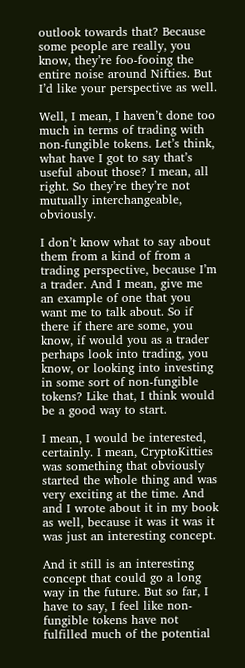outlook towards that? Because some people are really, you know, they’re foo-fooing the entire noise around Nifties. But I’d like your perspective as well.

Well, I mean, I haven’t done too much in terms of trading with non-fungible tokens. Let’s think, what have I got to say that’s useful about those? I mean, all right. So they’re they’re not mutually interchangeable, obviously.

I don’t know what to say about them from a kind of from a trading perspective, because I’m a trader. And I mean, give me an example of one that you want me to talk about. So if there if there are some, you know, if would you as a trader perhaps look into trading, you know, or looking into investing in some sort of non-fungible tokens? Like that, I think would be a good way to start.

I mean, I would be interested, certainly. I mean, CryptoKitties was something that obviously started the whole thing and was very exciting at the time. And and I wrote about it in my book as well, because it was it was it was just an interesting concept.

And it still is an interesting concept that could go a long way in the future. But so far, I have to say, I feel like non-fungible tokens have not fulfilled much of the potential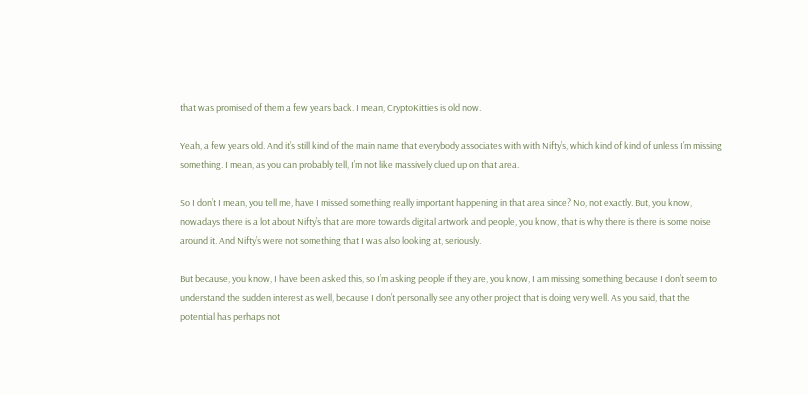that was promised of them a few years back. I mean, CryptoKitties is old now.

Yeah, a few years old. And it’s still kind of the main name that everybody associates with with Nifty’s, which kind of kind of unless I’m missing something. I mean, as you can probably tell, I’m not like massively clued up on that area.

So I don’t I mean, you tell me, have I missed something really important happening in that area since? No, not exactly. But, you know, nowadays there is a lot about Nifty’s that are more towards digital artwork and people, you know, that is why there is there is some noise around it. And Nifty’s were not something that I was also looking at, seriously.

But because, you know, I have been asked this, so I’m asking people if they are, you know, I am missing something because I don’t seem to understand the sudden interest as well, because I don’t personally see any other project that is doing very well. As you said, that the potential has perhaps not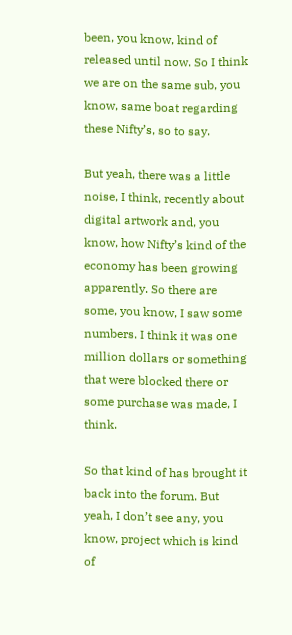been, you know, kind of released until now. So I think we are on the same sub, you know, same boat regarding these Nifty’s, so to say.

But yeah, there was a little noise, I think, recently about digital artwork and, you know, how Nifty’s kind of the economy has been growing apparently. So there are some, you know, I saw some numbers. I think it was one million dollars or something that were blocked there or some purchase was made, I think.

So that kind of has brought it back into the forum. But yeah, I don’t see any, you know, project which is kind of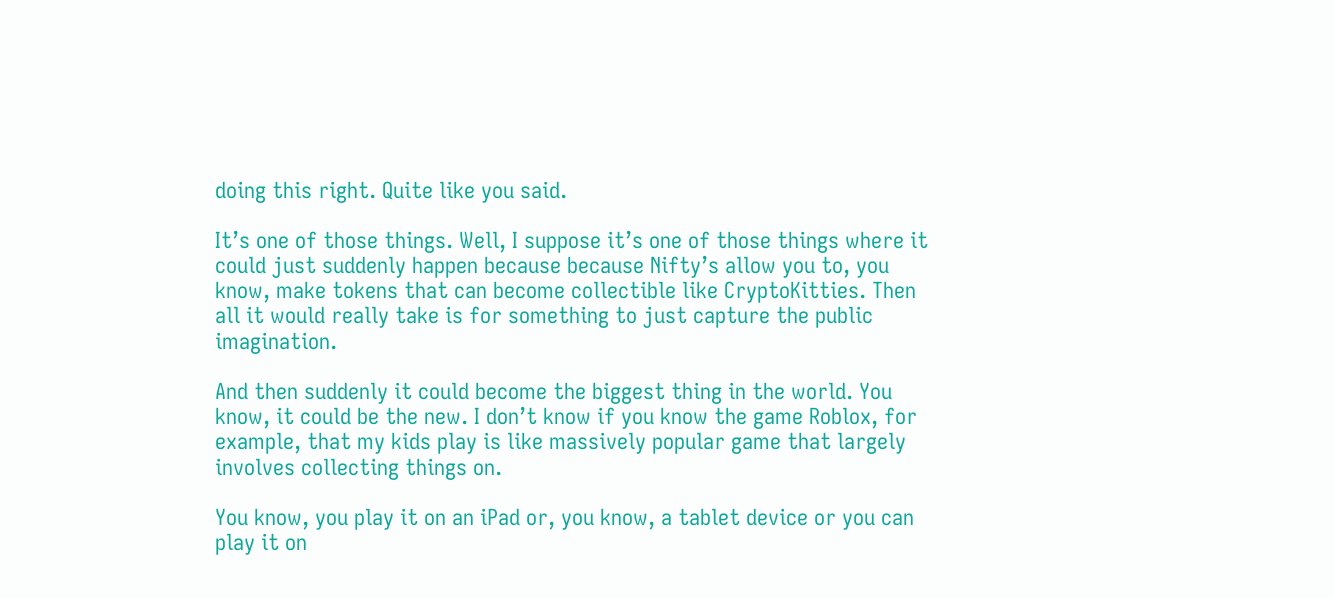doing this right. Quite like you said.

It’s one of those things. Well, I suppose it’s one of those things where it could just suddenly happen because because Nifty’s allow you to, you know, make tokens that can become collectible like CryptoKitties. Then all it would really take is for something to just capture the public imagination.

And then suddenly it could become the biggest thing in the world. You know, it could be the new. I don’t know if you know the game Roblox, for example, that my kids play is like massively popular game that largely involves collecting things on.

You know, you play it on an iPad or, you know, a tablet device or you can play it on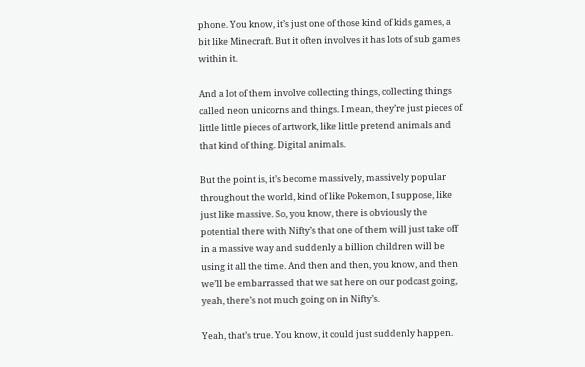phone. You know, it’s just one of those kind of kids games, a bit like Minecraft. But it often involves it has lots of sub games within it.

And a lot of them involve collecting things, collecting things called neon unicorns and things. I mean, they’re just pieces of little little pieces of artwork, like little pretend animals and that kind of thing. Digital animals.

But the point is, it’s become massively, massively popular throughout the world, kind of like Pokemon, I suppose, like just like massive. So, you know, there is obviously the potential there with Nifty’s that one of them will just take off in a massive way and suddenly a billion children will be using it all the time. And then and then, you know, and then we’ll be embarrassed that we sat here on our podcast going, yeah, there’s not much going on in Nifty’s.

Yeah, that’s true. You know, it could just suddenly happen.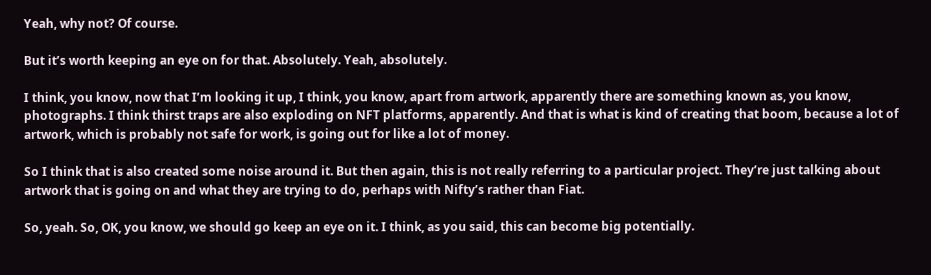Yeah, why not? Of course.

But it’s worth keeping an eye on for that. Absolutely. Yeah, absolutely.

I think, you know, now that I’m looking it up, I think, you know, apart from artwork, apparently there are something known as, you know, photographs. I think thirst traps are also exploding on NFT platforms, apparently. And that is what is kind of creating that boom, because a lot of artwork, which is probably not safe for work, is going out for like a lot of money.

So I think that is also created some noise around it. But then again, this is not really referring to a particular project. They’re just talking about artwork that is going on and what they are trying to do, perhaps with Nifty’s rather than Fiat.

So, yeah. So, OK, you know, we should go keep an eye on it. I think, as you said, this can become big potentially.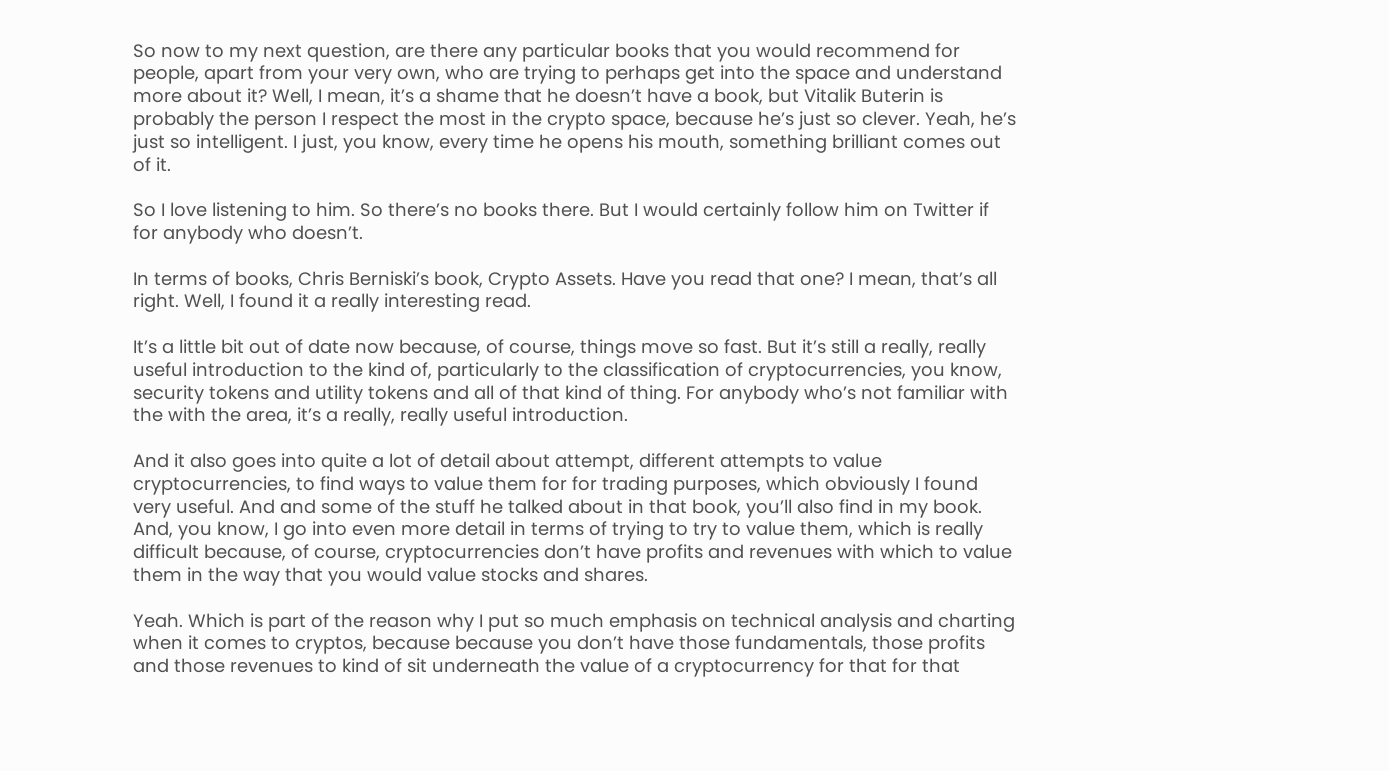So now to my next question, are there any particular books that you would recommend for people, apart from your very own, who are trying to perhaps get into the space and understand more about it? Well, I mean, it’s a shame that he doesn’t have a book, but Vitalik Buterin is probably the person I respect the most in the crypto space, because he’s just so clever. Yeah, he’s just so intelligent. I just, you know, every time he opens his mouth, something brilliant comes out of it.

So I love listening to him. So there’s no books there. But I would certainly follow him on Twitter if for anybody who doesn’t.

In terms of books, Chris Berniski’s book, Crypto Assets. Have you read that one? I mean, that’s all right. Well, I found it a really interesting read.

It’s a little bit out of date now because, of course, things move so fast. But it’s still a really, really useful introduction to the kind of, particularly to the classification of cryptocurrencies, you know, security tokens and utility tokens and all of that kind of thing. For anybody who’s not familiar with the with the area, it’s a really, really useful introduction.

And it also goes into quite a lot of detail about attempt, different attempts to value cryptocurrencies, to find ways to value them for for trading purposes, which obviously I found very useful. And and some of the stuff he talked about in that book, you’ll also find in my book. And, you know, I go into even more detail in terms of trying to try to value them, which is really difficult because, of course, cryptocurrencies don’t have profits and revenues with which to value them in the way that you would value stocks and shares.

Yeah. Which is part of the reason why I put so much emphasis on technical analysis and charting when it comes to cryptos, because because you don’t have those fundamentals, those profits and those revenues to kind of sit underneath the value of a cryptocurrency for that for that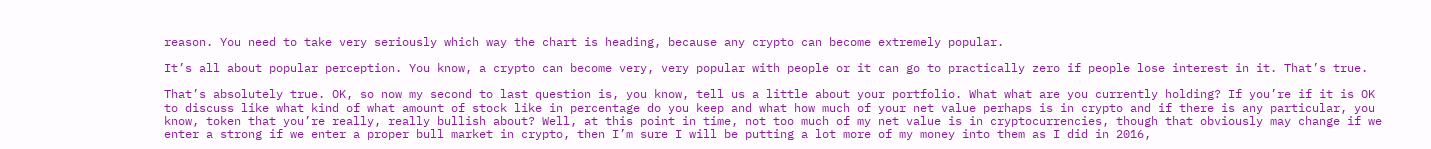reason. You need to take very seriously which way the chart is heading, because any crypto can become extremely popular.

It’s all about popular perception. You know, a crypto can become very, very popular with people or it can go to practically zero if people lose interest in it. That’s true.

That’s absolutely true. OK, so now my second to last question is, you know, tell us a little about your portfolio. What what are you currently holding? If you’re if it is OK to discuss like what kind of what amount of stock like in percentage do you keep and what how much of your net value perhaps is in crypto and if there is any particular, you know, token that you’re really, really bullish about? Well, at this point in time, not too much of my net value is in cryptocurrencies, though that obviously may change if we enter a strong if we enter a proper bull market in crypto, then I’m sure I will be putting a lot more of my money into them as I did in 2016,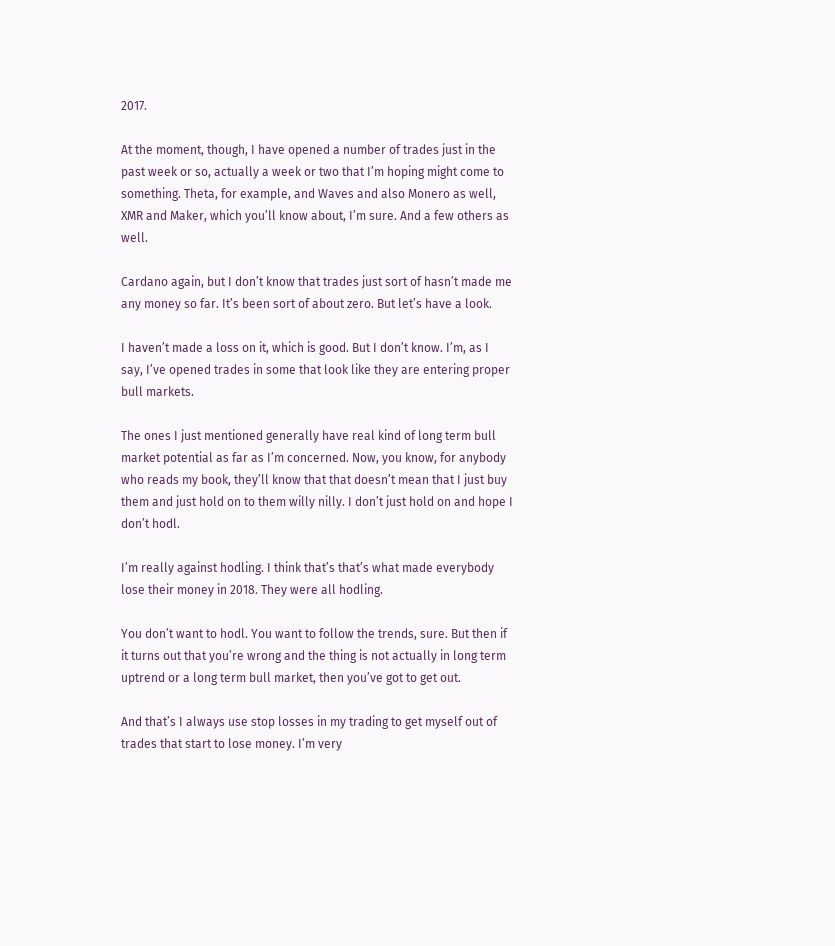2017.

At the moment, though, I have opened a number of trades just in the past week or so, actually a week or two that I’m hoping might come to something. Theta, for example, and Waves and also Monero as well, XMR and Maker, which you’ll know about, I’m sure. And a few others as well.

Cardano again, but I don’t know that trades just sort of hasn’t made me any money so far. It’s been sort of about zero. But let’s have a look.

I haven’t made a loss on it, which is good. But I don’t know. I’m, as I say, I’ve opened trades in some that look like they are entering proper bull markets.

The ones I just mentioned generally have real kind of long term bull market potential as far as I’m concerned. Now, you know, for anybody who reads my book, they’ll know that that doesn’t mean that I just buy them and just hold on to them willy nilly. I don’t just hold on and hope I don’t hodl.

I’m really against hodling. I think that’s that’s what made everybody lose their money in 2018. They were all hodling.

You don’t want to hodl. You want to follow the trends, sure. But then if it turns out that you’re wrong and the thing is not actually in long term uptrend or a long term bull market, then you’ve got to get out.

And that’s I always use stop losses in my trading to get myself out of trades that start to lose money. I’m very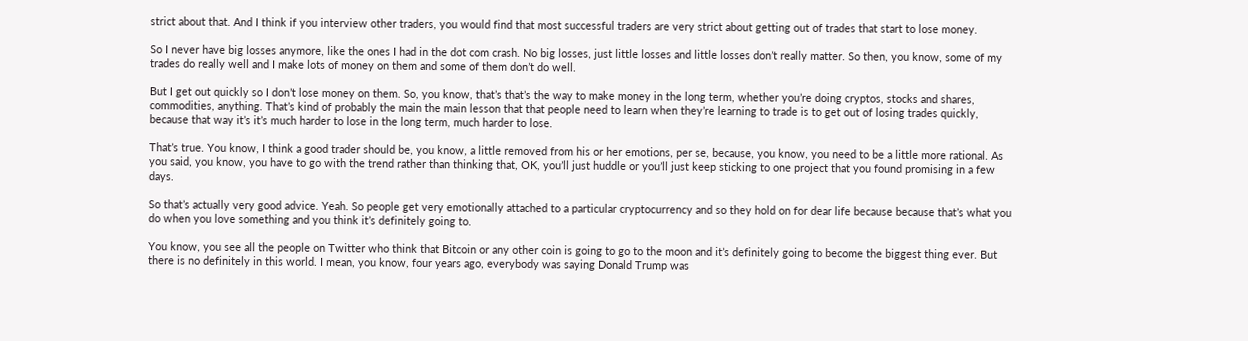strict about that. And I think if you interview other traders, you would find that most successful traders are very strict about getting out of trades that start to lose money.

So I never have big losses anymore, like the ones I had in the dot com crash. No big losses, just little losses and little losses don’t really matter. So then, you know, some of my trades do really well and I make lots of money on them and some of them don’t do well.

But I get out quickly so I don’t lose money on them. So, you know, that’s that’s the way to make money in the long term, whether you’re doing cryptos, stocks and shares, commodities, anything. That’s kind of probably the main the main lesson that that people need to learn when they’re learning to trade is to get out of losing trades quickly, because that way it’s it’s much harder to lose in the long term, much harder to lose.

That’s true. You know, I think a good trader should be, you know, a little removed from his or her emotions, per se, because, you know, you need to be a little more rational. As you said, you know, you have to go with the trend rather than thinking that, OK, you’ll just huddle or you’ll just keep sticking to one project that you found promising in a few days.

So that’s actually very good advice. Yeah. So people get very emotionally attached to a particular cryptocurrency and so they hold on for dear life because because that’s what you do when you love something and you think it’s definitely going to.

You know, you see all the people on Twitter who think that Bitcoin or any other coin is going to go to the moon and it’s definitely going to become the biggest thing ever. But there is no definitely in this world. I mean, you know, four years ago, everybody was saying Donald Trump was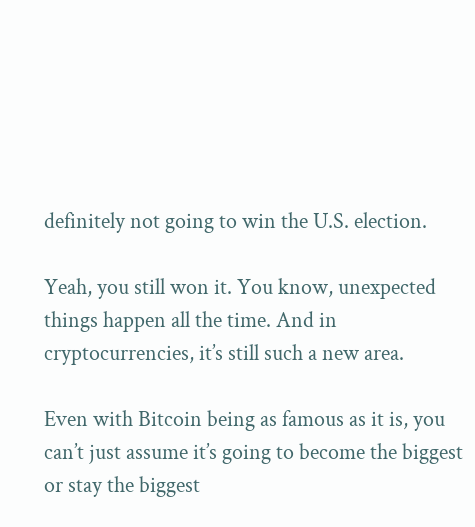definitely not going to win the U.S. election.

Yeah, you still won it. You know, unexpected things happen all the time. And in cryptocurrencies, it’s still such a new area.

Even with Bitcoin being as famous as it is, you can’t just assume it’s going to become the biggest or stay the biggest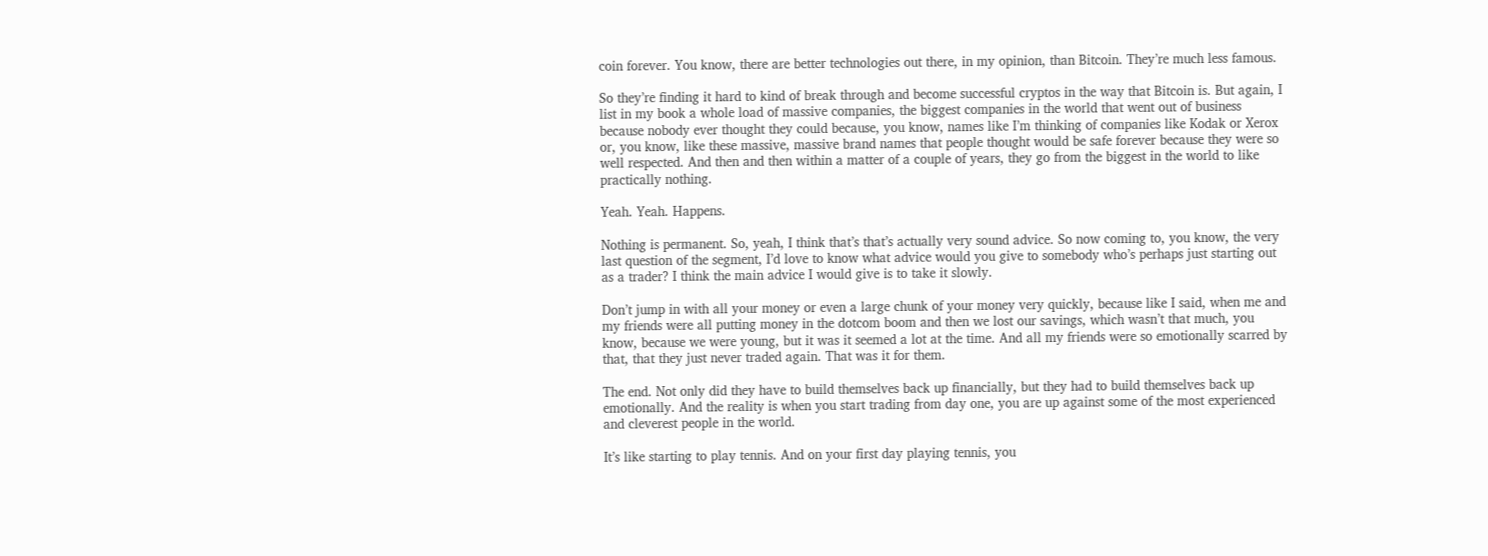coin forever. You know, there are better technologies out there, in my opinion, than Bitcoin. They’re much less famous.

So they’re finding it hard to kind of break through and become successful cryptos in the way that Bitcoin is. But again, I list in my book a whole load of massive companies, the biggest companies in the world that went out of business because nobody ever thought they could because, you know, names like I’m thinking of companies like Kodak or Xerox or, you know, like these massive, massive brand names that people thought would be safe forever because they were so well respected. And then and then within a matter of a couple of years, they go from the biggest in the world to like practically nothing.

Yeah. Yeah. Happens.

Nothing is permanent. So, yeah, I think that’s that’s actually very sound advice. So now coming to, you know, the very last question of the segment, I’d love to know what advice would you give to somebody who’s perhaps just starting out as a trader? I think the main advice I would give is to take it slowly.

Don’t jump in with all your money or even a large chunk of your money very quickly, because like I said, when me and my friends were all putting money in the dotcom boom and then we lost our savings, which wasn’t that much, you know, because we were young, but it was it seemed a lot at the time. And all my friends were so emotionally scarred by that, that they just never traded again. That was it for them.

The end. Not only did they have to build themselves back up financially, but they had to build themselves back up emotionally. And the reality is when you start trading from day one, you are up against some of the most experienced and cleverest people in the world.

It’s like starting to play tennis. And on your first day playing tennis, you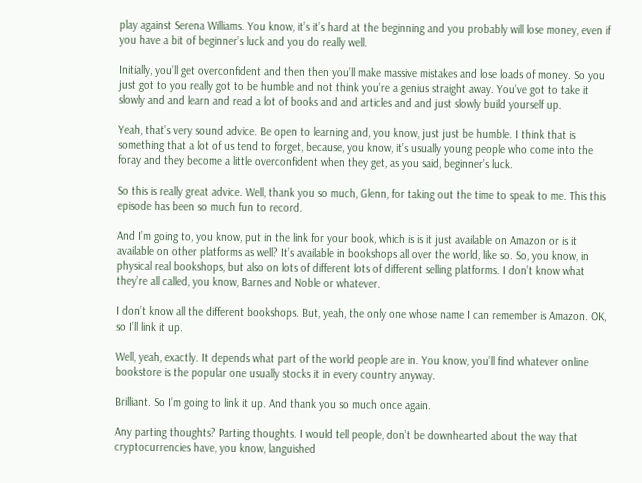play against Serena Williams. You know, it’s it’s hard at the beginning and you probably will lose money, even if you have a bit of beginner’s luck and you do really well.

Initially, you’ll get overconfident and then then you’ll make massive mistakes and lose loads of money. So you just got to you really got to be humble and not think you’re a genius straight away. You’ve got to take it slowly and and learn and read a lot of books and and articles and and just slowly build yourself up.

Yeah, that’s very sound advice. Be open to learning and, you know, just just be humble. I think that is something that a lot of us tend to forget, because, you know, it’s usually young people who come into the foray and they become a little overconfident when they get, as you said, beginner’s luck.

So this is really great advice. Well, thank you so much, Glenn, for taking out the time to speak to me. This this episode has been so much fun to record.

And I’m going to, you know, put in the link for your book, which is is it just available on Amazon or is it available on other platforms as well? It’s available in bookshops all over the world, like so. So, you know, in physical real bookshops, but also on lots of different lots of different selling platforms. I don’t know what they’re all called, you know, Barnes and Noble or whatever.

I don’t know all the different bookshops. But, yeah, the only one whose name I can remember is Amazon. OK, so I’ll link it up.

Well, yeah, exactly. It depends what part of the world people are in. You know, you’ll find whatever online bookstore is the popular one usually stocks it in every country anyway.

Brilliant. So I’m going to link it up. And thank you so much once again.

Any parting thoughts? Parting thoughts. I would tell people, don’t be downhearted about the way that cryptocurrencies have, you know, languished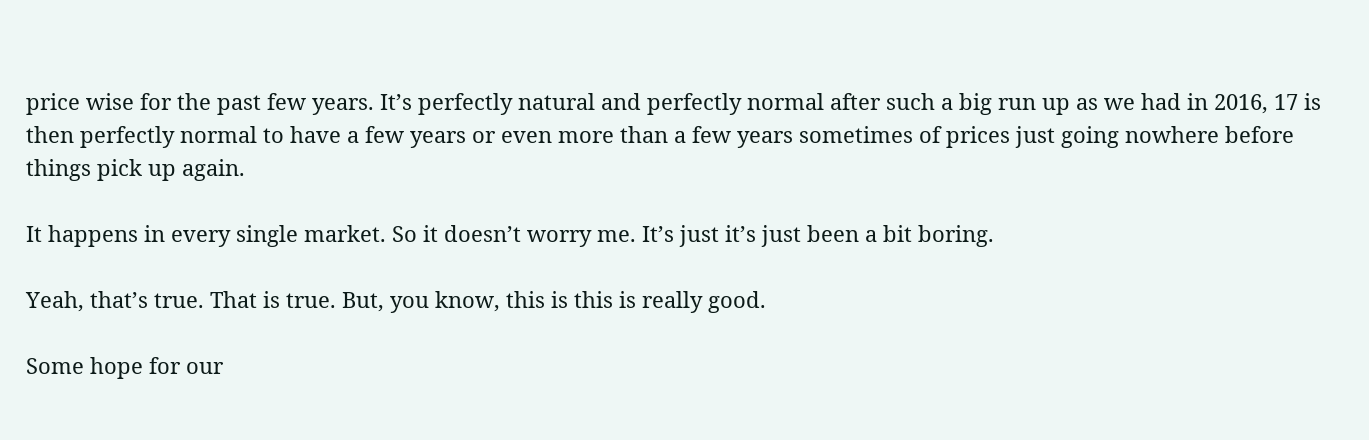price wise for the past few years. It’s perfectly natural and perfectly normal after such a big run up as we had in 2016, 17 is then perfectly normal to have a few years or even more than a few years sometimes of prices just going nowhere before things pick up again.

It happens in every single market. So it doesn’t worry me. It’s just it’s just been a bit boring.

Yeah, that’s true. That is true. But, you know, this is this is really good.

Some hope for our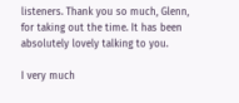listeners. Thank you so much, Glenn, for taking out the time. It has been absolutely lovely talking to you.

I very much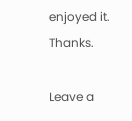enjoyed it. Thanks.

Leave a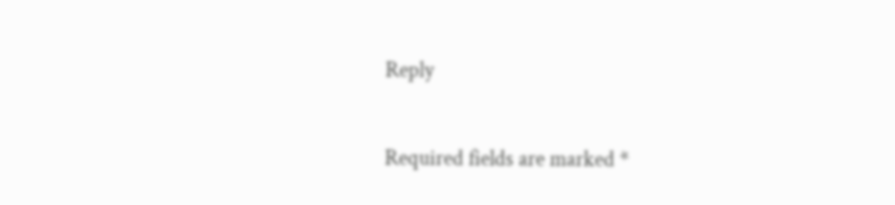Reply

Required fields are marked *